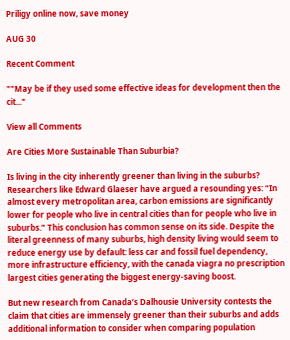Priligy online now, save money

AUG 30

Recent Comment

""May be if they used some effective ideas for development then the cit..."

View all Comments

Are Cities More Sustainable Than Suburbia?

Is living in the city inherently greener than living in the suburbs? Researchers like Edward Glaeser have argued a resounding yes: “In almost every metropolitan area, carbon emissions are significantly lower for people who live in central cities than for people who live in suburbs.” This conclusion has common sense on its side. Despite the literal greenness of many suburbs, high density living would seem to reduce energy use by default: less car and fossil fuel dependency, more infrastructure efficiency, with the canada viagra no prescription largest cities generating the biggest energy-saving boost.

But new research from Canada’s Dalhousie University contests the claim that cities are immensely greener than their suburbs and adds additional information to consider when comparing population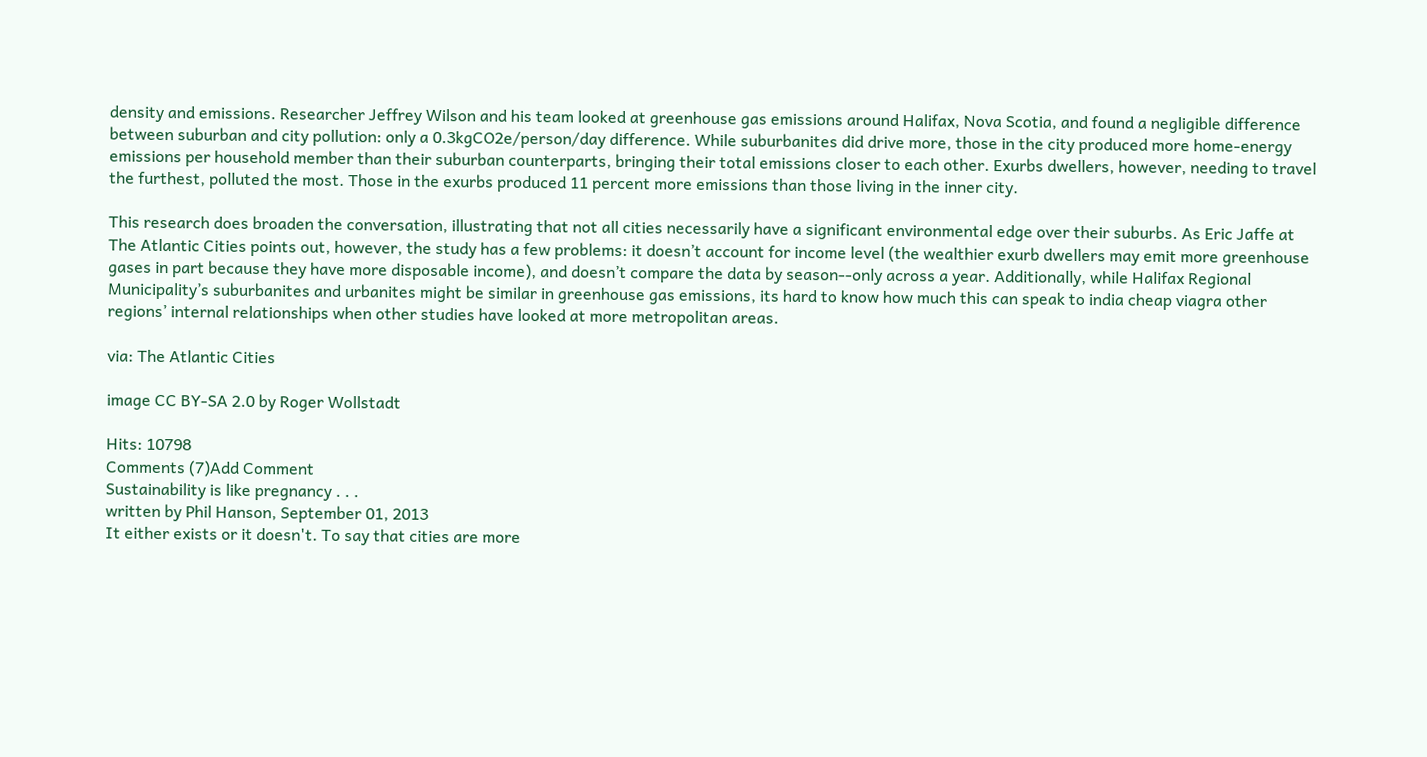density and emissions. Researcher Jeffrey Wilson and his team looked at greenhouse gas emissions around Halifax, Nova Scotia, and found a negligible difference between suburban and city pollution: only a 0.3kgCO2e/person/day difference. While suburbanites did drive more, those in the city produced more home-energy emissions per household member than their suburban counterparts, bringing their total emissions closer to each other. Exurbs dwellers, however, needing to travel the furthest, polluted the most. Those in the exurbs produced 11 percent more emissions than those living in the inner city.

This research does broaden the conversation, illustrating that not all cities necessarily have a significant environmental edge over their suburbs. As Eric Jaffe at The Atlantic Cities points out, however, the study has a few problems: it doesn’t account for income level (the wealthier exurb dwellers may emit more greenhouse gases in part because they have more disposable income), and doesn’t compare the data by season--only across a year. Additionally, while Halifax Regional Municipality’s suburbanites and urbanites might be similar in greenhouse gas emissions, its hard to know how much this can speak to india cheap viagra other regions’ internal relationships when other studies have looked at more metropolitan areas.

via: The Atlantic Cities

image CC BY-SA 2.0 by Roger Wollstadt

Hits: 10798
Comments (7)Add Comment
Sustainability is like pregnancy . . .
written by Phil Hanson, September 01, 2013
It either exists or it doesn't. To say that cities are more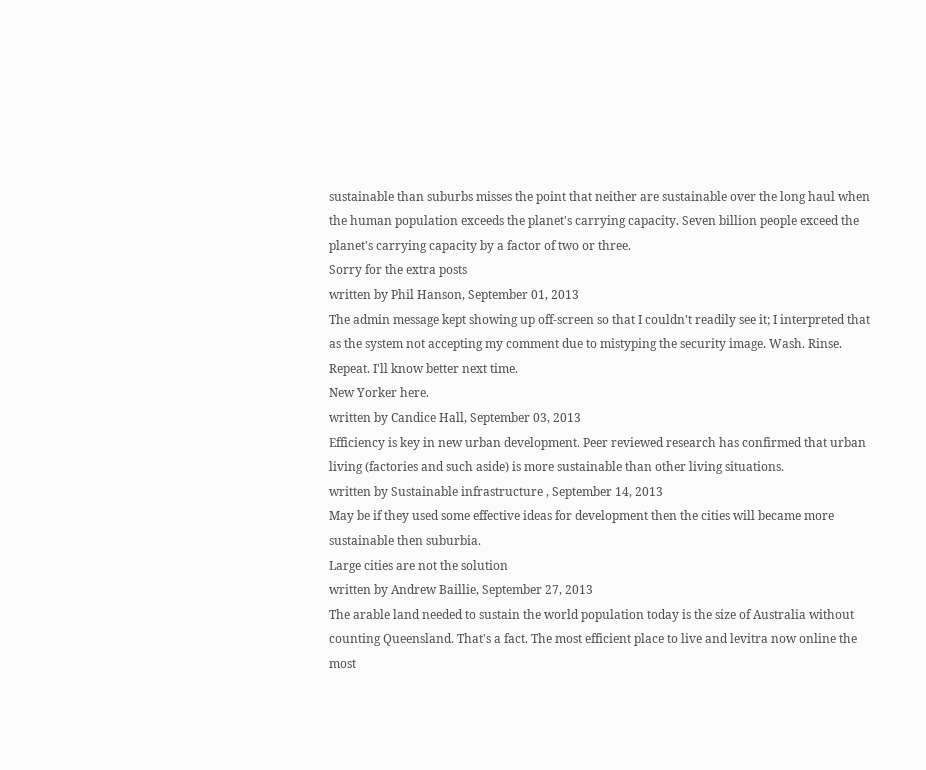sustainable than suburbs misses the point that neither are sustainable over the long haul when the human population exceeds the planet's carrying capacity. Seven billion people exceed the planet's carrying capacity by a factor of two or three.
Sorry for the extra posts
written by Phil Hanson, September 01, 2013
The admin message kept showing up off-screen so that I couldn't readily see it; I interpreted that as the system not accepting my comment due to mistyping the security image. Wash. Rinse. Repeat. I'll know better next time.
New Yorker here.
written by Candice Hall, September 03, 2013
Efficiency is key in new urban development. Peer reviewed research has confirmed that urban living (factories and such aside) is more sustainable than other living situations.
written by Sustainable infrastructure , September 14, 2013
May be if they used some effective ideas for development then the cities will became more sustainable then suburbia.
Large cities are not the solution
written by Andrew Baillie, September 27, 2013
The arable land needed to sustain the world population today is the size of Australia without counting Queensland. That's a fact. The most efficient place to live and levitra now online the most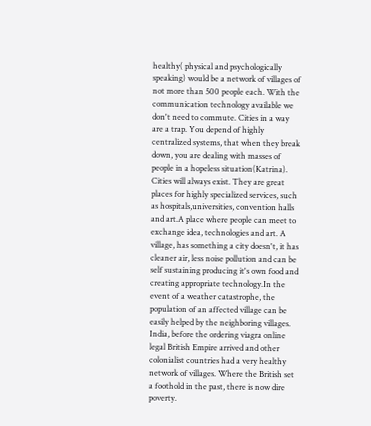healthy( physical and psychologically speaking) would be a network of villages of not more than 500 people each. With the communication technology available we don't need to commute. Cities in a way are a trap. You depend of highly centralized systems, that when they break down, you are dealing with masses of people in a hopeless situation(Katrina). Cities will always exist. They are great places for highly specialized services, such as hospitals,universities, convention halls and art.A place where people can meet to exchange idea, technologies and art. A village, has something a city doesn't, it has cleaner air, less noise pollution and can be self sustaining producing it's own food and creating appropriate technology.In the event of a weather catastrophe, the population of an affected village can be easily helped by the neighboring villages. India, before the ordering viagra online legal British Empire arrived and other colonialist countries had a very healthy network of villages. Where the British set a foothold in the past, there is now dire poverty.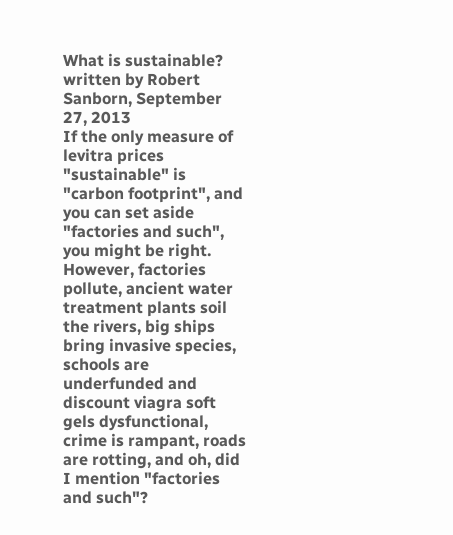What is sustainable?
written by Robert Sanborn, September 27, 2013
If the only measure of levitra prices "sustainable" is "carbon footprint", and you can set aside "factories and such", you might be right. However, factories pollute, ancient water treatment plants soil the rivers, big ships bring invasive species, schools are underfunded and discount viagra soft gels dysfunctional, crime is rampant, roads are rotting, and oh, did I mention "factories and such"?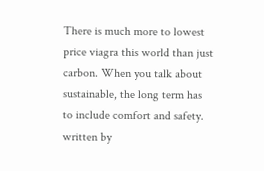There is much more to lowest price viagra this world than just carbon. When you talk about sustainable, the long term has to include comfort and safety.
written by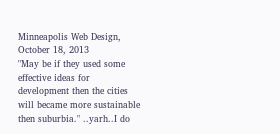Minneapolis Web Design, October 18, 2013
"May be if they used some effective ideas for development then the cities will became more sustainable then suburbia." ..yarh..I do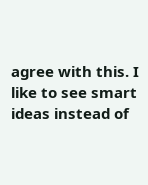agree with this. I like to see smart ideas instead of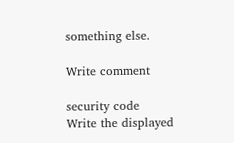something else.

Write comment

security code
Write the displayed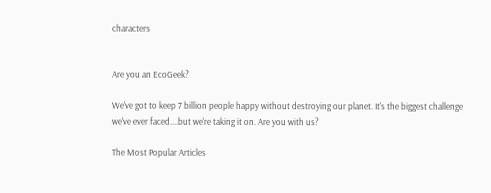characters


Are you an EcoGeek?

We've got to keep 7 billion people happy without destroying our planet. It's the biggest challenge we've ever faced....but we're taking it on. Are you with us?

The Most Popular Articles